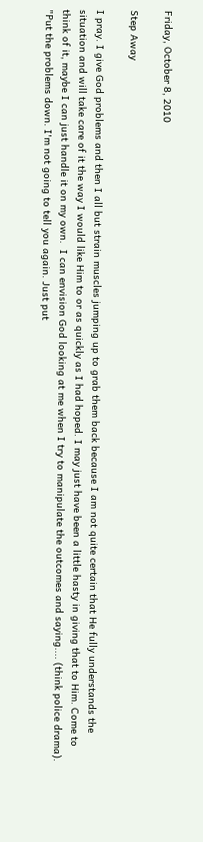Friday, October 8, 2010

Step Away

I pray. I give God problems and then I all but strain muscles jumping up to grab them back because I am not quite certain that He fully understands the situation and will take care of it the way I would like Him to or as quickly as I had hoped. I may just have been a little hasty in giving that to Him. Come to think of it, maybe I can just handle it on my own.  I can envision God looking at me when I try to manipulate the outcomes and saying.... (think police drama).
"Put the problems down. I'm not going to tell you again. Just put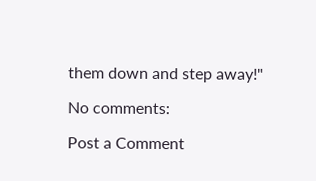them down and step away!"

No comments:

Post a Comment